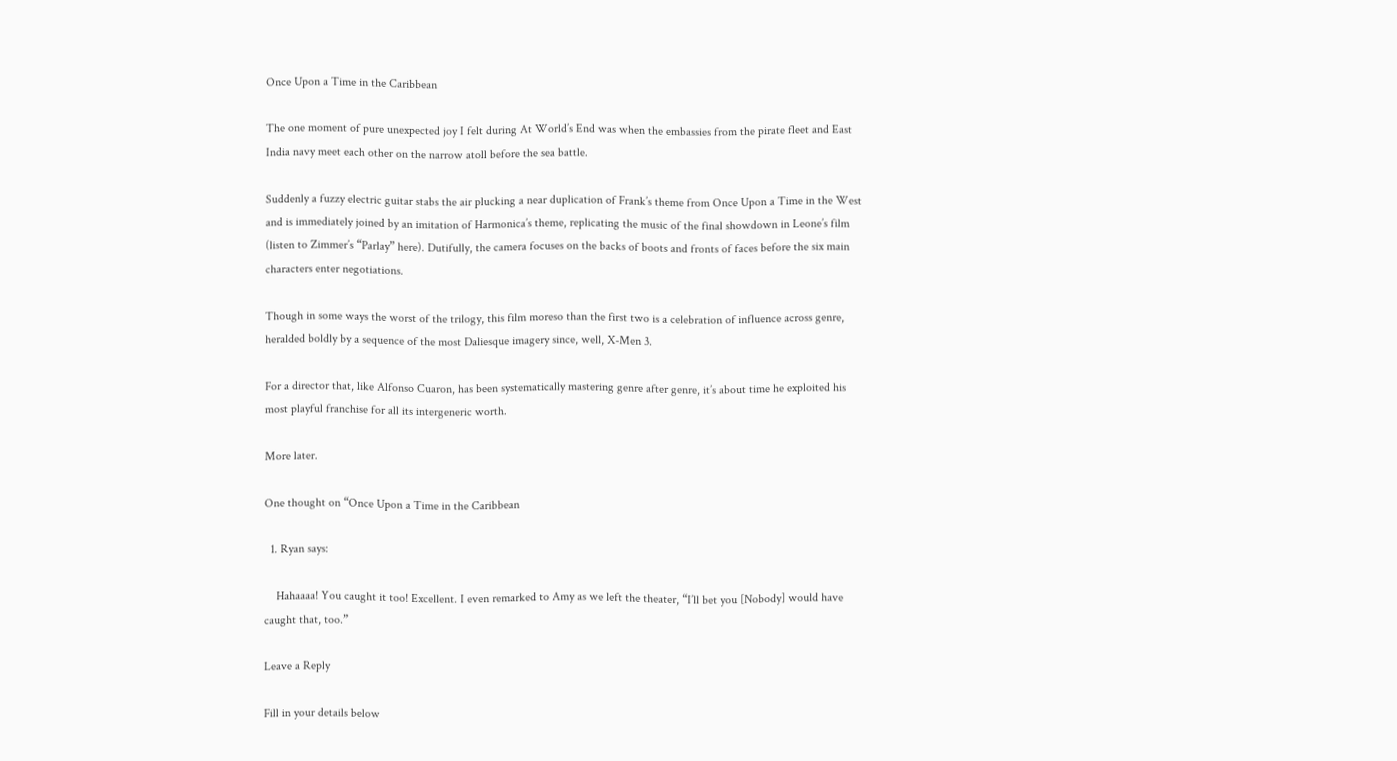Once Upon a Time in the Caribbean

The one moment of pure unexpected joy I felt during At World’s End was when the embassies from the pirate fleet and East India navy meet each other on the narrow atoll before the sea battle.

Suddenly a fuzzy electric guitar stabs the air plucking a near duplication of Frank’s theme from Once Upon a Time in the West and is immediately joined by an imitation of Harmonica’s theme, replicating the music of the final showdown in Leone’s film (listen to Zimmer’s “Parlay” here). Dutifully, the camera focuses on the backs of boots and fronts of faces before the six main characters enter negotiations.

Though in some ways the worst of the trilogy, this film moreso than the first two is a celebration of influence across genre, heralded boldly by a sequence of the most Daliesque imagery since, well, X-Men 3.

For a director that, like Alfonso Cuaron, has been systematically mastering genre after genre, it’s about time he exploited his most playful franchise for all its intergeneric worth.

More later.

One thought on “Once Upon a Time in the Caribbean

  1. Ryan says:

    Hahaaaa! You caught it too! Excellent. I even remarked to Amy as we left the theater, “I’ll bet you [Nobody] would have caught that, too.”

Leave a Reply

Fill in your details below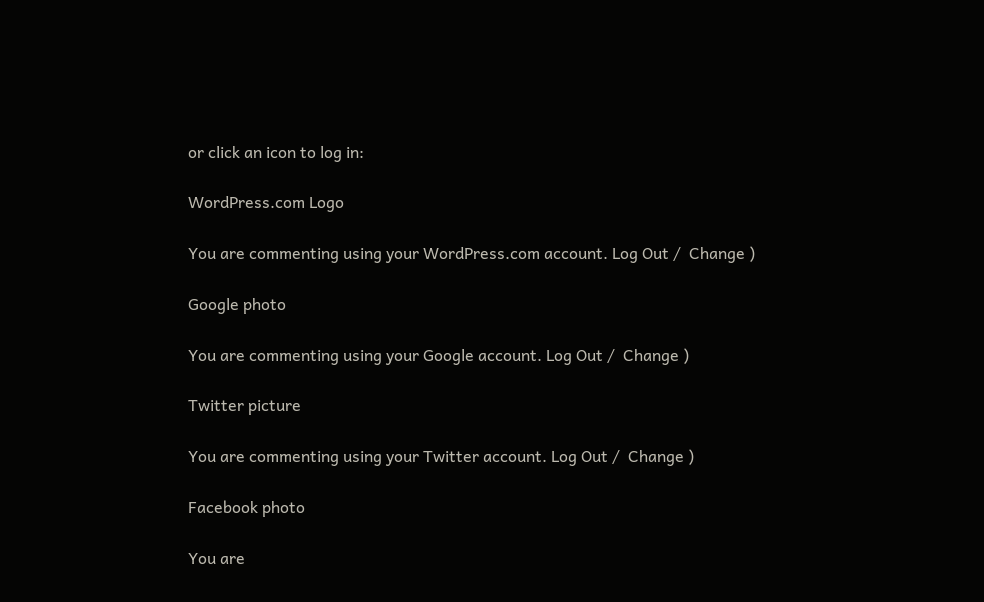or click an icon to log in:

WordPress.com Logo

You are commenting using your WordPress.com account. Log Out /  Change )

Google photo

You are commenting using your Google account. Log Out /  Change )

Twitter picture

You are commenting using your Twitter account. Log Out /  Change )

Facebook photo

You are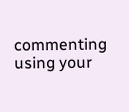commenting using your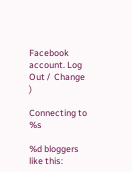Facebook account. Log Out /  Change )

Connecting to %s

%d bloggers like this: